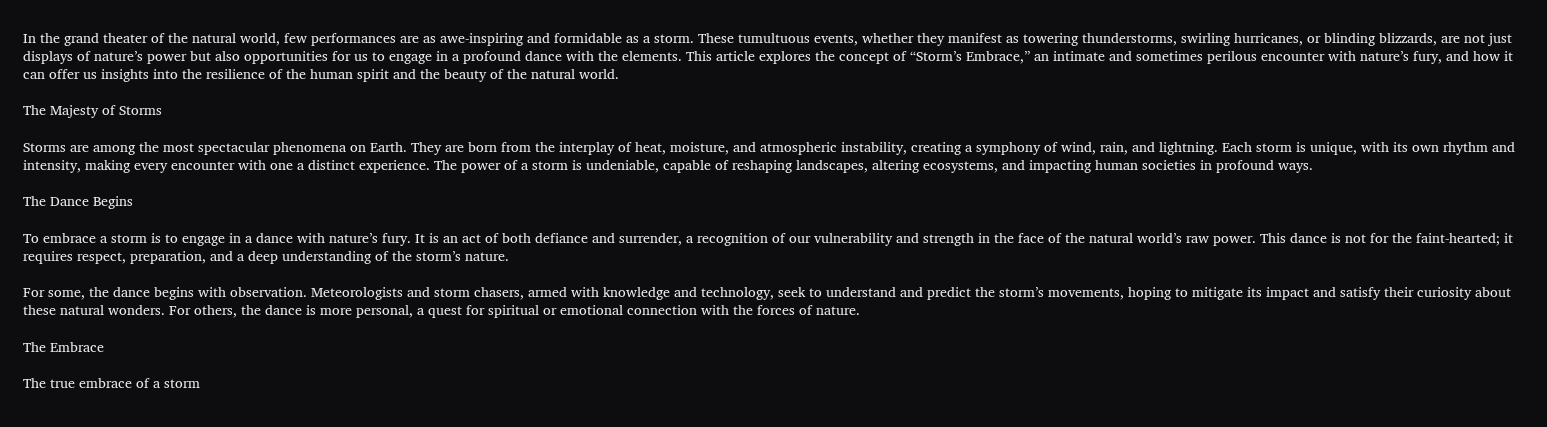In the grand theater of the natural world, few performances are as awe-inspiring and formidable as a storm. These tumultuous events, whether they manifest as towering thunderstorms, swirling hurricanes, or blinding blizzards, are not just displays of nature’s power but also opportunities for us to engage in a profound dance with the elements. This article explores the concept of “Storm’s Embrace,” an intimate and sometimes perilous encounter with nature’s fury, and how it can offer us insights into the resilience of the human spirit and the beauty of the natural world.

The Majesty of Storms

Storms are among the most spectacular phenomena on Earth. They are born from the interplay of heat, moisture, and atmospheric instability, creating a symphony of wind, rain, and lightning. Each storm is unique, with its own rhythm and intensity, making every encounter with one a distinct experience. The power of a storm is undeniable, capable of reshaping landscapes, altering ecosystems, and impacting human societies in profound ways.

The Dance Begins

To embrace a storm is to engage in a dance with nature’s fury. It is an act of both defiance and surrender, a recognition of our vulnerability and strength in the face of the natural world’s raw power. This dance is not for the faint-hearted; it requires respect, preparation, and a deep understanding of the storm’s nature.

For some, the dance begins with observation. Meteorologists and storm chasers, armed with knowledge and technology, seek to understand and predict the storm’s movements, hoping to mitigate its impact and satisfy their curiosity about these natural wonders. For others, the dance is more personal, a quest for spiritual or emotional connection with the forces of nature.

The Embrace

The true embrace of a storm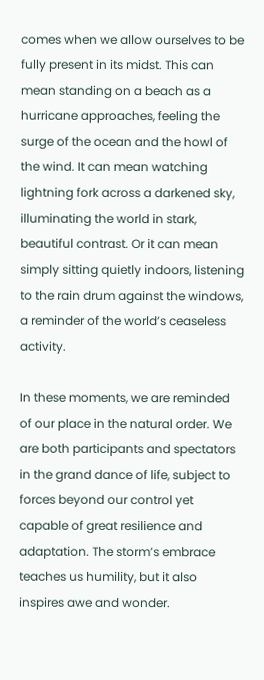comes when we allow ourselves to be fully present in its midst. This can mean standing on a beach as a hurricane approaches, feeling the surge of the ocean and the howl of the wind. It can mean watching lightning fork across a darkened sky, illuminating the world in stark, beautiful contrast. Or it can mean simply sitting quietly indoors, listening to the rain drum against the windows, a reminder of the world’s ceaseless activity.

In these moments, we are reminded of our place in the natural order. We are both participants and spectators in the grand dance of life, subject to forces beyond our control yet capable of great resilience and adaptation. The storm’s embrace teaches us humility, but it also inspires awe and wonder.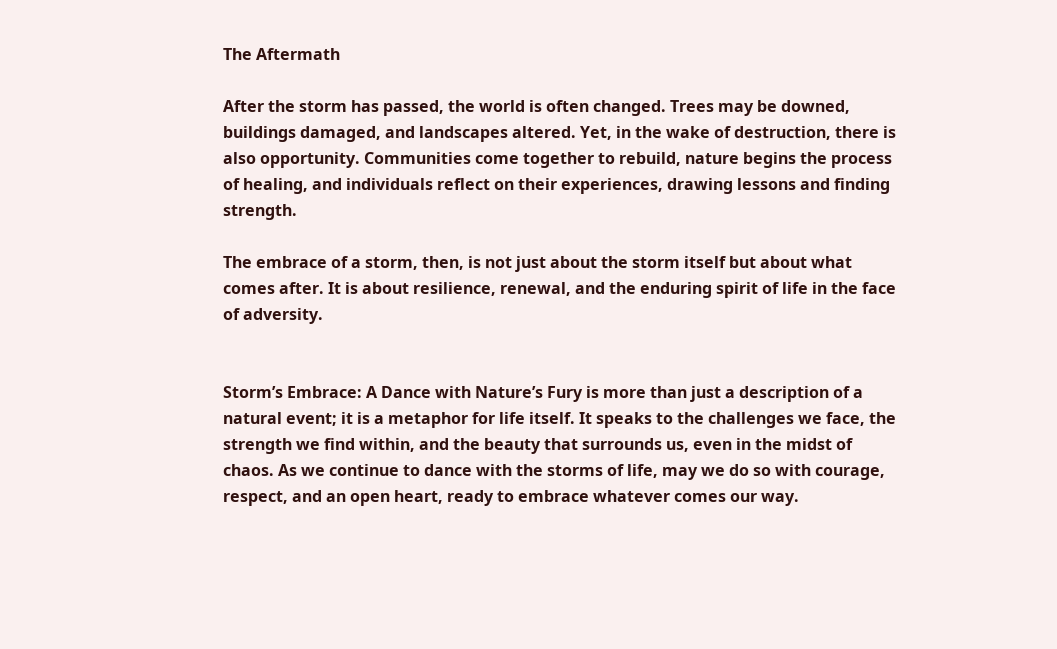The Aftermath

After the storm has passed, the world is often changed. Trees may be downed, buildings damaged, and landscapes altered. Yet, in the wake of destruction, there is also opportunity. Communities come together to rebuild, nature begins the process of healing, and individuals reflect on their experiences, drawing lessons and finding strength.

The embrace of a storm, then, is not just about the storm itself but about what comes after. It is about resilience, renewal, and the enduring spirit of life in the face of adversity.


Storm’s Embrace: A Dance with Nature’s Fury is more than just a description of a natural event; it is a metaphor for life itself. It speaks to the challenges we face, the strength we find within, and the beauty that surrounds us, even in the midst of chaos. As we continue to dance with the storms of life, may we do so with courage, respect, and an open heart, ready to embrace whatever comes our way.